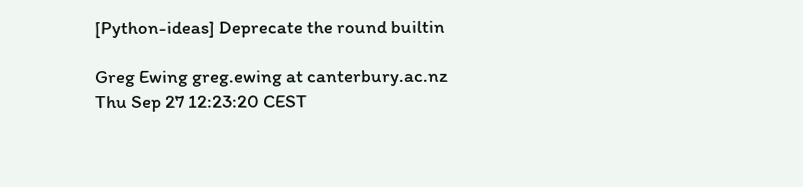[Python-ideas] Deprecate the round builtin

Greg Ewing greg.ewing at canterbury.ac.nz
Thu Sep 27 12:23:20 CEST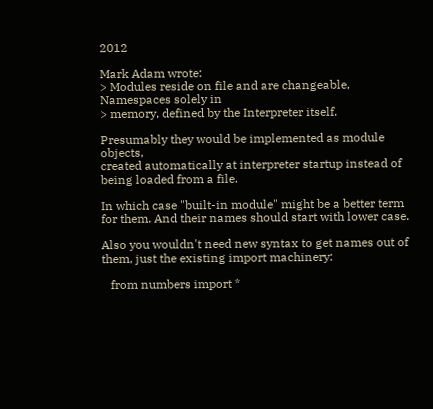2012

Mark Adam wrote:
> Modules reside on file and are changeable, Namespaces solely in
> memory, defined by the Interpreter itself.

Presumably they would be implemented as module objects,
created automatically at interpreter startup instead of
being loaded from a file.

In which case "built-in module" might be a better term
for them. And their names should start with lower case.

Also you wouldn't need new syntax to get names out of
them, just the existing import machinery:

   from numbers import *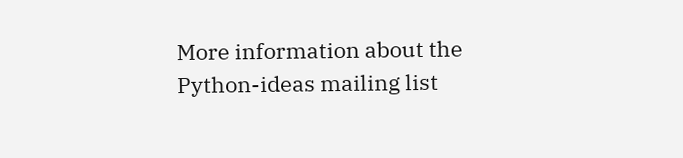More information about the Python-ideas mailing list